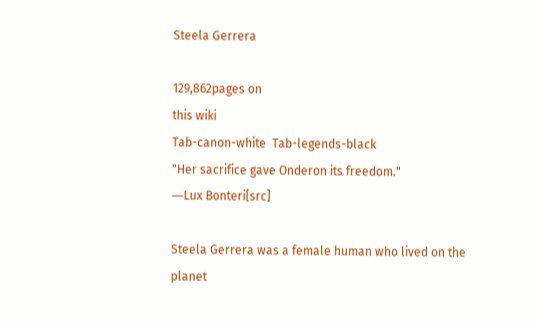Steela Gerrera

129,862pages on
this wiki
Tab-canon-white  Tab-legends-black
"Her sacrifice gave Onderon its freedom."
―Lux Bonteri[src]

Steela Gerrera was a female human who lived on the planet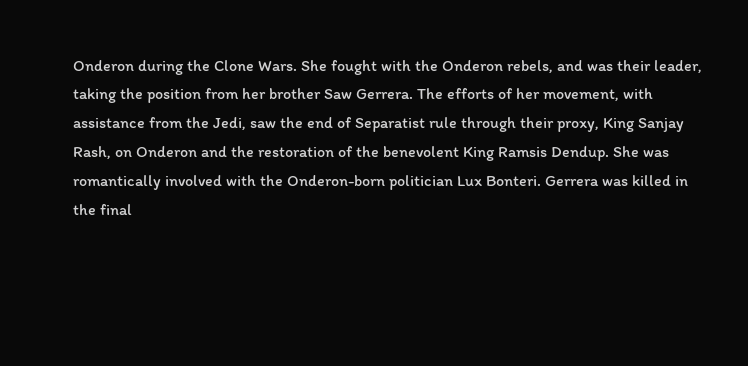Onderon during the Clone Wars. She fought with the Onderon rebels, and was their leader, taking the position from her brother Saw Gerrera. The efforts of her movement, with assistance from the Jedi, saw the end of Separatist rule through their proxy, King Sanjay Rash, on Onderon and the restoration of the benevolent King Ramsis Dendup. She was romantically involved with the Onderon-born politician Lux Bonteri. Gerrera was killed in the final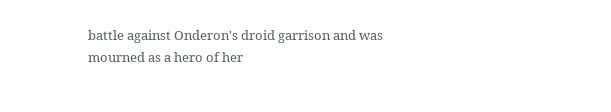battle against Onderon's droid garrison and was mourned as a hero of her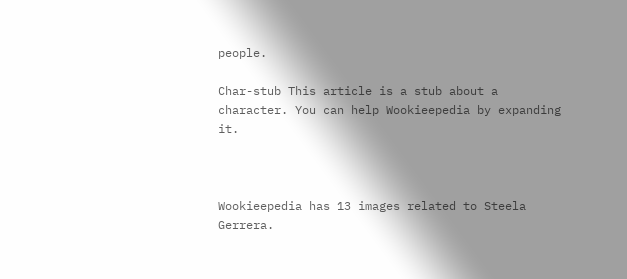people.

Char-stub This article is a stub about a character. You can help Wookieepedia by expanding it.



Wookieepedia has 13 images related to Steela Gerrera.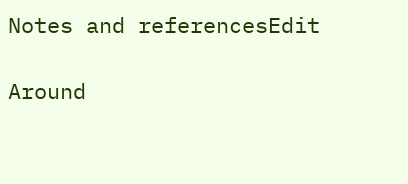Notes and referencesEdit

Around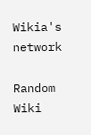Wikia's network

Random Wiki